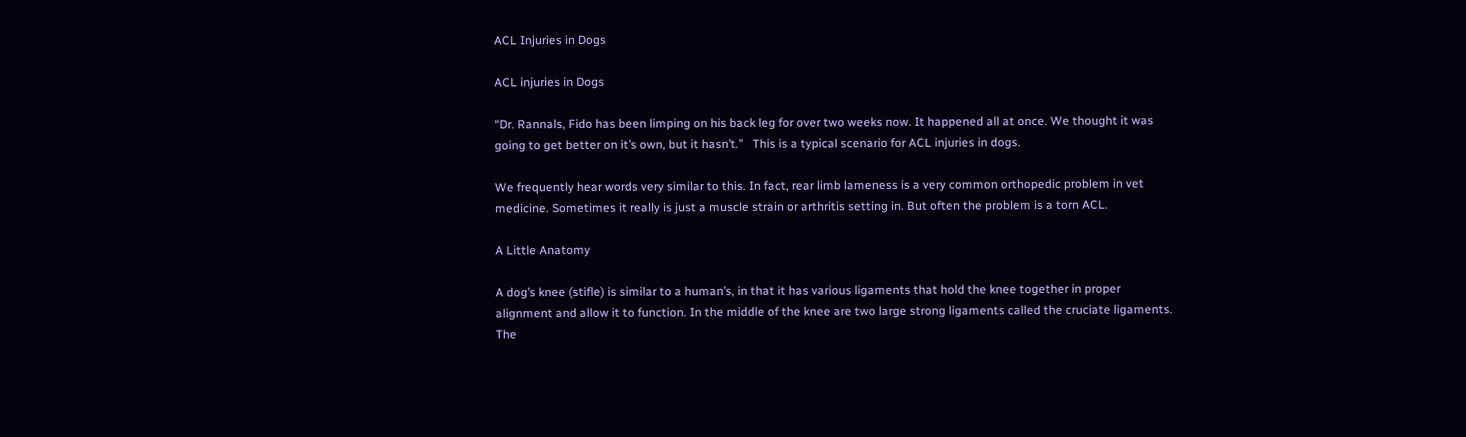ACL Injuries in Dogs

ACL injuries in Dogs

“Dr. Rannals, Fido has been limping on his back leg for over two weeks now. It happened all at once. We thought it was going to get better on it’s own, but it hasn’t.”   This is a typical scenario for ACL injuries in dogs.

We frequently hear words very similar to this. In fact, rear limb lameness is a very common orthopedic problem in vet medicine. Sometimes it really is just a muscle strain or arthritis setting in. But often the problem is a torn ACL.

A Little Anatomy

A dog’s knee (stifle) is similar to a human’s, in that it has various ligaments that hold the knee together in proper alignment and allow it to function. In the middle of the knee are two large strong ligaments called the cruciate ligaments. The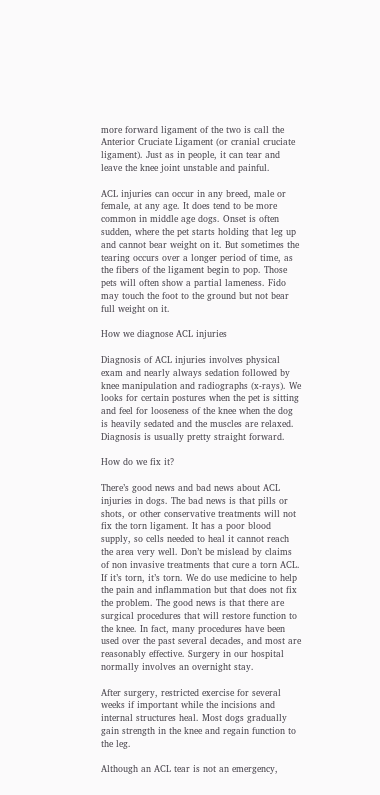more forward ligament of the two is call the Anterior Cruciate Ligament (or cranial cruciate ligament). Just as in people, it can tear and leave the knee joint unstable and painful.

ACL injuries can occur in any breed, male or female, at any age. It does tend to be more common in middle age dogs. Onset is often sudden, where the pet starts holding that leg up and cannot bear weight on it. But sometimes the tearing occurs over a longer period of time, as the fibers of the ligament begin to pop. Those pets will often show a partial lameness. Fido may touch the foot to the ground but not bear full weight on it.

How we diagnose ACL injuries

Diagnosis of ACL injuries involves physical exam and nearly always sedation followed by knee manipulation and radiographs (x-rays). We looks for certain postures when the pet is sitting and feel for looseness of the knee when the dog is heavily sedated and the muscles are relaxed. Diagnosis is usually pretty straight forward.

How do we fix it?

There’s good news and bad news about ACL injuries in dogs. The bad news is that pills or shots, or other conservative treatments will not fix the torn ligament. It has a poor blood supply, so cells needed to heal it cannot reach the area very well. Don’t be mislead by claims of non invasive treatments that cure a torn ACL. If it’s torn, it’s torn. We do use medicine to help the pain and inflammation but that does not fix the problem. The good news is that there are surgical procedures that will restore function to the knee. In fact, many procedures have been used over the past several decades, and most are reasonably effective. Surgery in our hospital normally involves an overnight stay.

After surgery, restricted exercise for several weeks if important while the incisions and internal structures heal. Most dogs gradually gain strength in the knee and regain function to the leg.

Although an ACL tear is not an emergency,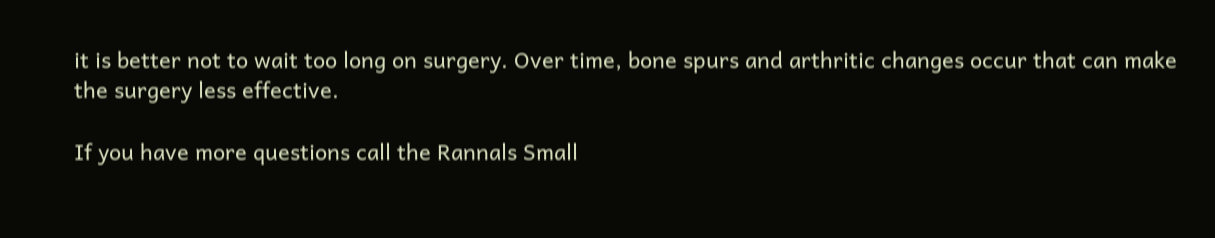it is better not to wait too long on surgery. Over time, bone spurs and arthritic changes occur that can make the surgery less effective.

If you have more questions call the Rannals Small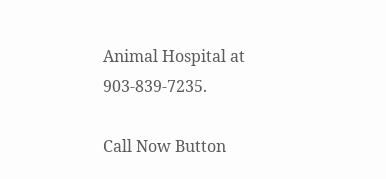Animal Hospital at 903-839-7235.

Call Now Button